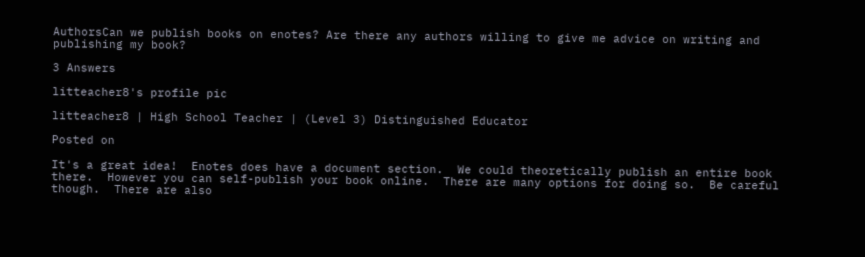AuthorsCan we publish books on enotes? Are there any authors willing to give me advice on writing and publishing my book?

3 Answers

litteacher8's profile pic

litteacher8 | High School Teacher | (Level 3) Distinguished Educator

Posted on

It's a great idea!  Enotes does have a document section.  We could theoretically publish an entire book there.  However you can self-publish your book online.  There are many options for doing so.  Be careful though.  There are also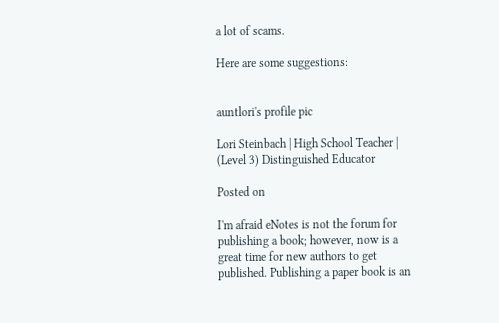a lot of scams.

Here are some suggestions:


auntlori's profile pic

Lori Steinbach | High School Teacher | (Level 3) Distinguished Educator

Posted on

I'm afraid eNotes is not the forum for publishing a book; however, now is a great time for new authors to get published. Publishing a paper book is an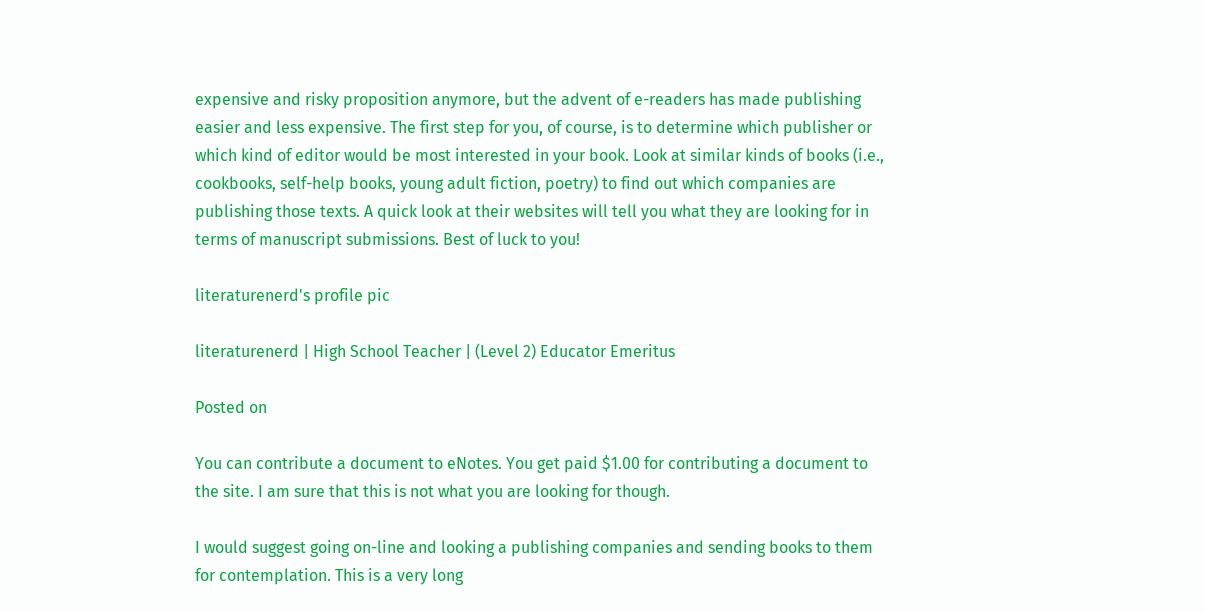expensive and risky proposition anymore, but the advent of e-readers has made publishing easier and less expensive. The first step for you, of course, is to determine which publisher or which kind of editor would be most interested in your book. Look at similar kinds of books (i.e., cookbooks, self-help books, young adult fiction, poetry) to find out which companies are publishing those texts. A quick look at their websites will tell you what they are looking for in terms of manuscript submissions. Best of luck to you!

literaturenerd's profile pic

literaturenerd | High School Teacher | (Level 2) Educator Emeritus

Posted on

You can contribute a document to eNotes. You get paid $1.00 for contributing a document to the site. I am sure that this is not what you are looking for though.

I would suggest going on-line and looking a publishing companies and sending books to them for contemplation. This is a very long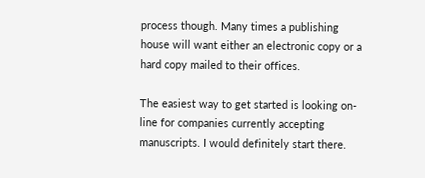process though. Many times a publishing house will want either an electronic copy or a hard copy mailed to their offices.

The easiest way to get started is looking on-line for companies currently accepting manuscripts. I would definitely start there.